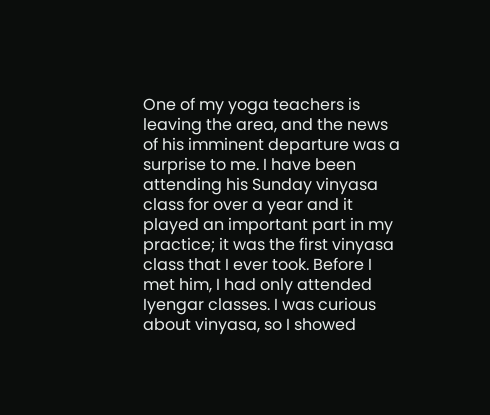One of my yoga teachers is leaving the area, and the news of his imminent departure was a surprise to me. I have been attending his Sunday vinyasa class for over a year and it played an important part in my practice; it was the first vinyasa class that I ever took. Before I met him, I had only attended Iyengar classes. I was curious about vinyasa, so I showed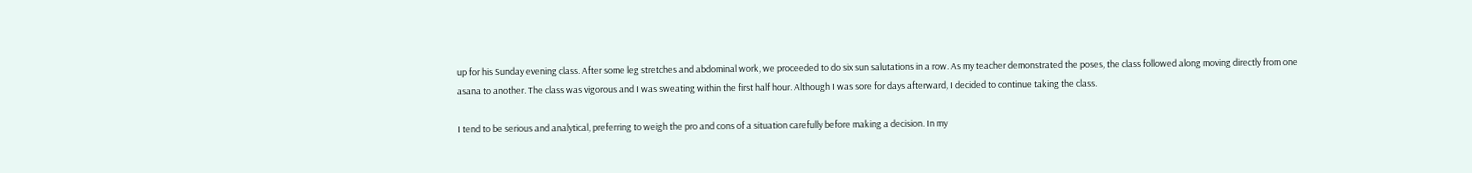up for his Sunday evening class. After some leg stretches and abdominal work, we proceeded to do six sun salutations in a row. As my teacher demonstrated the poses, the class followed along moving directly from one asana to another. The class was vigorous and I was sweating within the first half hour. Although I was sore for days afterward, I decided to continue taking the class.

I tend to be serious and analytical, preferring to weigh the pro and cons of a situation carefully before making a decision. In my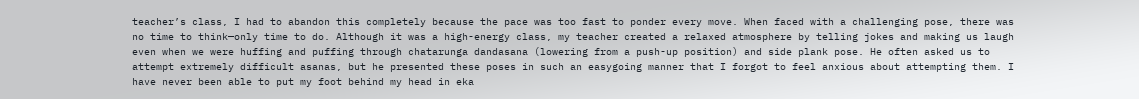teacher’s class, I had to abandon this completely because the pace was too fast to ponder every move. When faced with a challenging pose, there was no time to think—only time to do. Although it was a high-energy class, my teacher created a relaxed atmosphere by telling jokes and making us laugh even when we were huffing and puffing through chatarunga dandasana (lowering from a push-up position) and side plank pose. He often asked us to attempt extremely difficult asanas, but he presented these poses in such an easygoing manner that I forgot to feel anxious about attempting them. I have never been able to put my foot behind my head in eka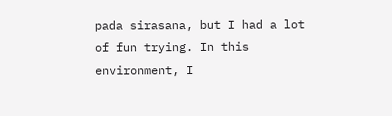pada sirasana, but I had a lot of fun trying. In this environment, I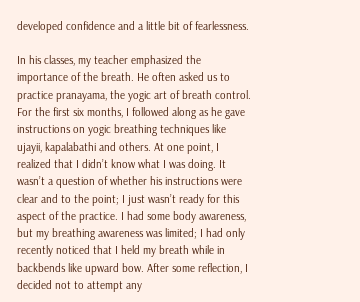developed confidence and a little bit of fearlessness.

In his classes, my teacher emphasized the importance of the breath. He often asked us to practice pranayama, the yogic art of breath control. For the first six months, I followed along as he gave instructions on yogic breathing techniques like ujayii, kapalabathi and others. At one point, I realized that I didn’t know what I was doing. It wasn’t a question of whether his instructions were clear and to the point; I just wasn’t ready for this aspect of the practice. I had some body awareness, but my breathing awareness was limited; I had only recently noticed that I held my breath while in backbends like upward bow. After some reflection, I decided not to attempt any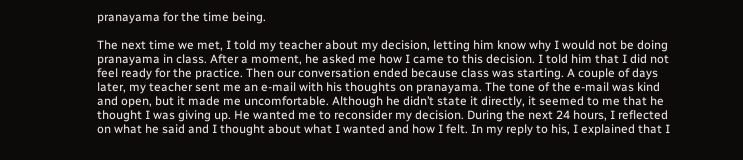pranayama for the time being.

The next time we met, I told my teacher about my decision, letting him know why I would not be doing pranayama in class. After a moment, he asked me how I came to this decision. I told him that I did not feel ready for the practice. Then our conversation ended because class was starting. A couple of days later, my teacher sent me an e-mail with his thoughts on pranayama. The tone of the e-mail was kind and open, but it made me uncomfortable. Although he didn’t state it directly, it seemed to me that he thought I was giving up. He wanted me to reconsider my decision. During the next 24 hours, I reflected on what he said and I thought about what I wanted and how I felt. In my reply to his, I explained that I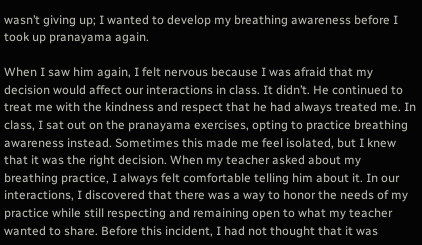wasn’t giving up; I wanted to develop my breathing awareness before I took up pranayama again.

When I saw him again, I felt nervous because I was afraid that my decision would affect our interactions in class. It didn’t. He continued to treat me with the kindness and respect that he had always treated me. In class, I sat out on the pranayama exercises, opting to practice breathing awareness instead. Sometimes this made me feel isolated, but I knew that it was the right decision. When my teacher asked about my breathing practice, I always felt comfortable telling him about it. In our interactions, I discovered that there was a way to honor the needs of my practice while still respecting and remaining open to what my teacher wanted to share. Before this incident, I had not thought that it was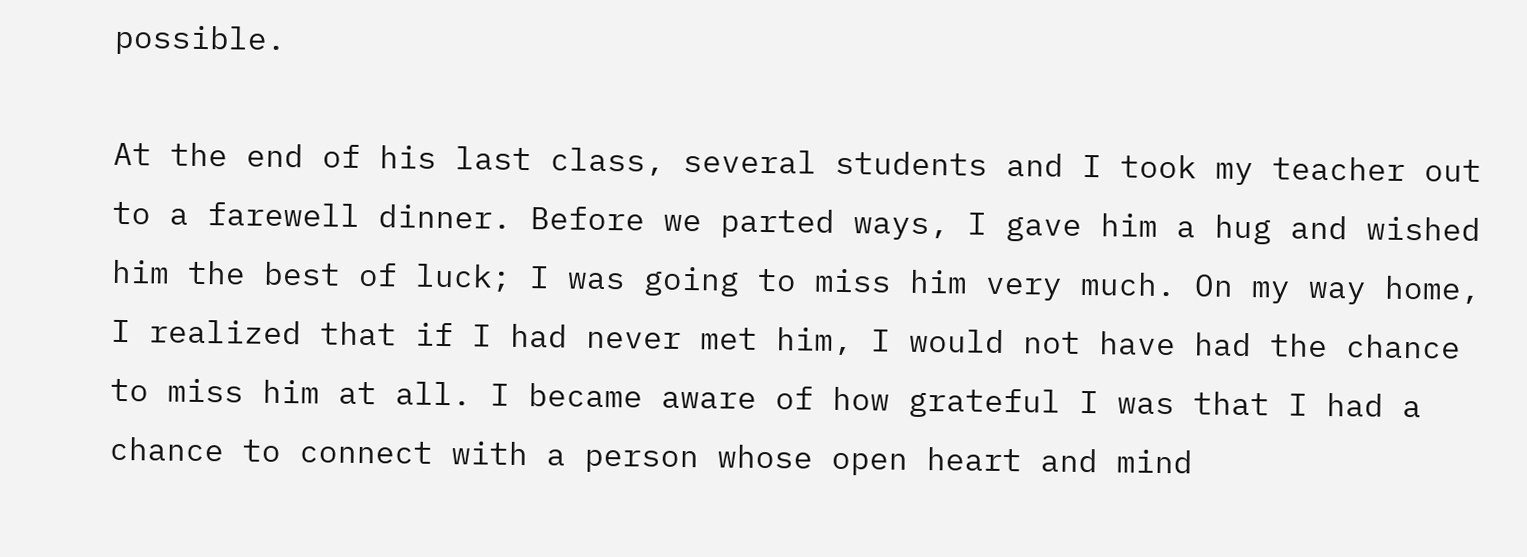possible.

At the end of his last class, several students and I took my teacher out to a farewell dinner. Before we parted ways, I gave him a hug and wished him the best of luck; I was going to miss him very much. On my way home, I realized that if I had never met him, I would not have had the chance to miss him at all. I became aware of how grateful I was that I had a chance to connect with a person whose open heart and mind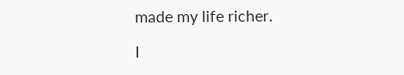made my life richer.

I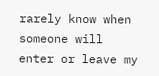rarely know when someone will enter or leave my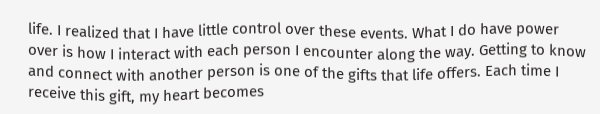life. I realized that I have little control over these events. What I do have power over is how I interact with each person I encounter along the way. Getting to know and connect with another person is one of the gifts that life offers. Each time I receive this gift, my heart becomes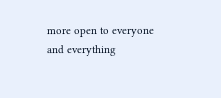more open to everyone and everything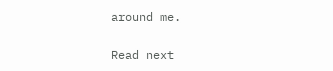around me.

Read next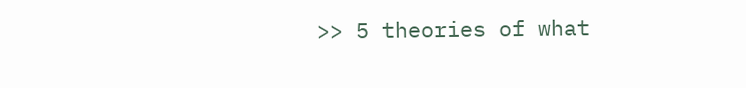>> 5 theories of what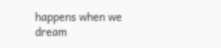happens when we dream